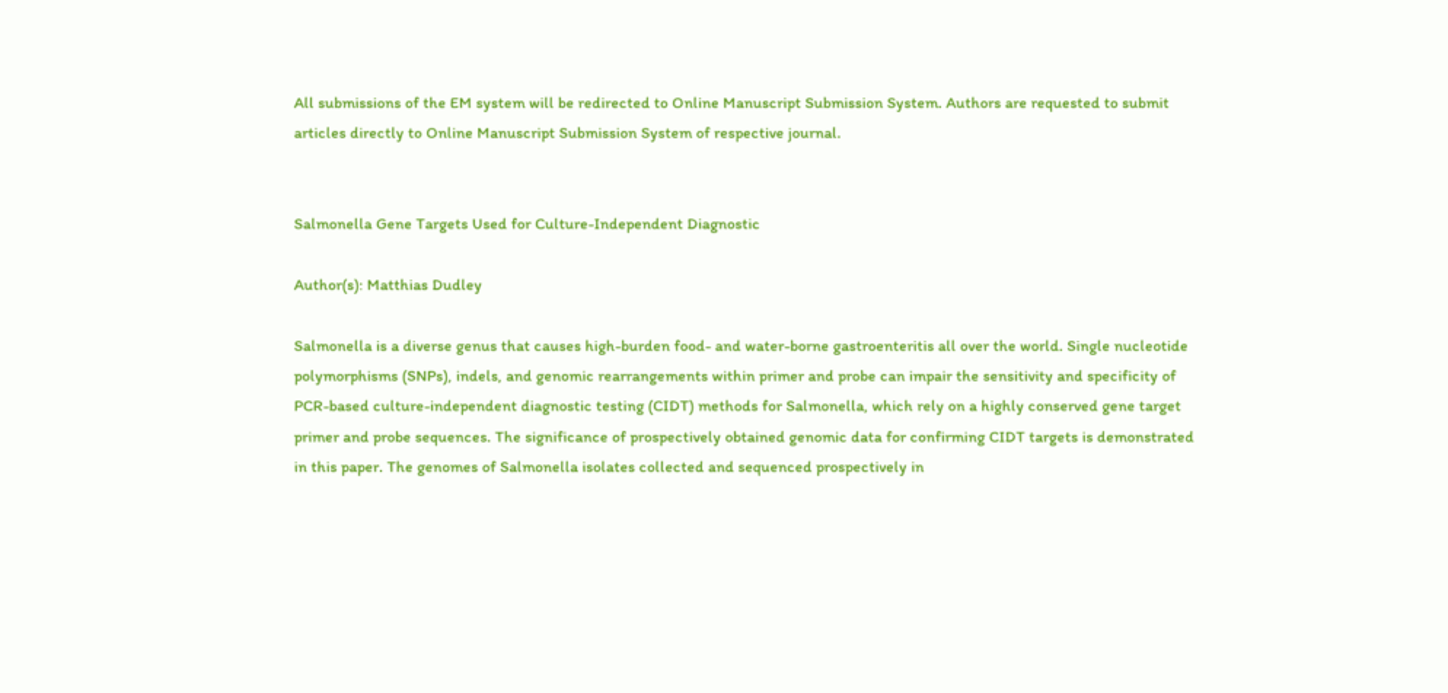All submissions of the EM system will be redirected to Online Manuscript Submission System. Authors are requested to submit articles directly to Online Manuscript Submission System of respective journal.


Salmonella Gene Targets Used for Culture-Independent Diagnostic

Author(s): Matthias Dudley

Salmonella is a diverse genus that causes high-burden food- and water-borne gastroenteritis all over the world. Single nucleotide polymorphisms (SNPs), indels, and genomic rearrangements within primer and probe can impair the sensitivity and specificity of PCR-based culture-independent diagnostic testing (CIDT) methods for Salmonella, which rely on a highly conserved gene target primer and probe sequences. The significance of prospectively obtained genomic data for confirming CIDT targets is demonstrated in this paper. The genomes of Salmonella isolates collected and sequenced prospectively in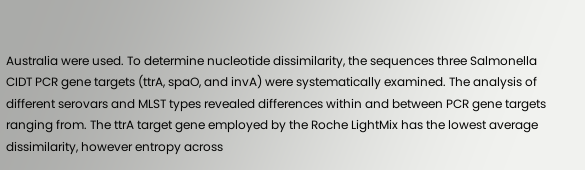Australia were used. To determine nucleotide dissimilarity, the sequences three Salmonella CIDT PCR gene targets (ttrA, spaO, and invA) were systematically examined. The analysis of different serovars and MLST types revealed differences within and between PCR gene targets ranging from. The ttrA target gene employed by the Roche LightMix has the lowest average dissimilarity, however entropy across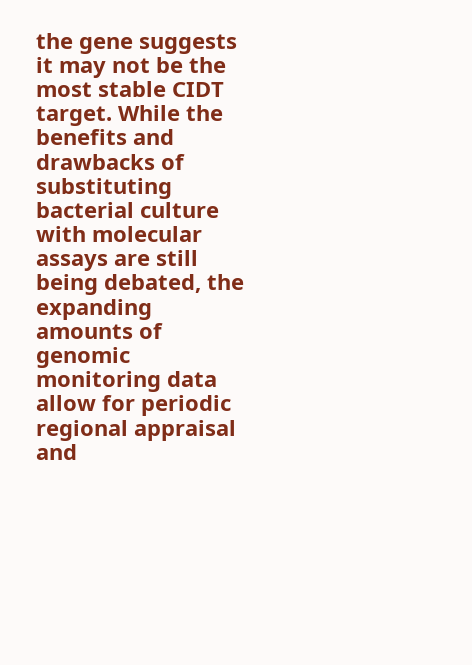the gene suggests it may not be the most stable CIDT target. While the benefits and drawbacks of substituting bacterial culture with molecular assays are still being debated, the expanding amounts of genomic monitoring data allow for periodic regional appraisal and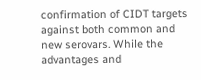confirmation of CIDT targets against both common and new serovars. While the advantages and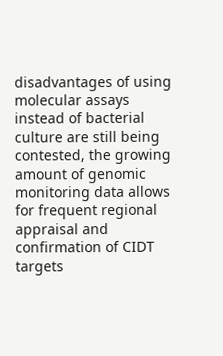disadvantages of using molecular assays instead of bacterial culture are still being contested, the growing amount of genomic monitoring data allows for frequent regional appraisal and confirmation of CIDT targets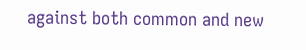against both common and new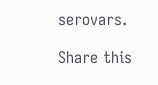serovars.

Share this